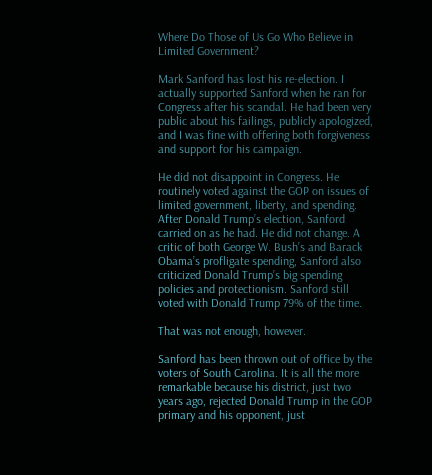Where Do Those of Us Go Who Believe in Limited Government?

Mark Sanford has lost his re-election. I actually supported Sanford when he ran for Congress after his scandal. He had been very public about his failings, publicly apologized, and I was fine with offering both forgiveness and support for his campaign.

He did not disappoint in Congress. He routinely voted against the GOP on issues of limited government, liberty, and spending. After Donald Trump’s election, Sanford carried on as he had. He did not change. A critic of both George W. Bush’s and Barack Obama’s profligate spending, Sanford also criticized Donald Trump’s big spending policies and protectionism. Sanford still voted with Donald Trump 79% of the time.

That was not enough, however.

Sanford has been thrown out of office by the voters of South Carolina. It is all the more remarkable because his district, just two years ago, rejected Donald Trump in the GOP primary and his opponent, just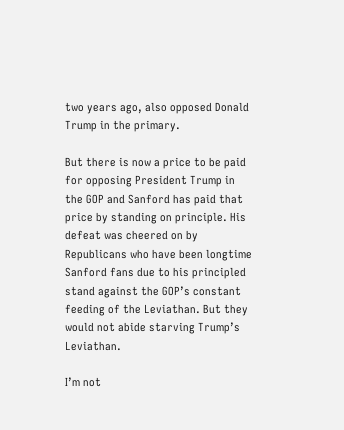two years ago, also opposed Donald Trump in the primary.

But there is now a price to be paid for opposing President Trump in the GOP and Sanford has paid that price by standing on principle. His defeat was cheered on by Republicans who have been longtime Sanford fans due to his principled stand against the GOP’s constant feeding of the Leviathan. But they would not abide starving Trump’s Leviathan.

I’m not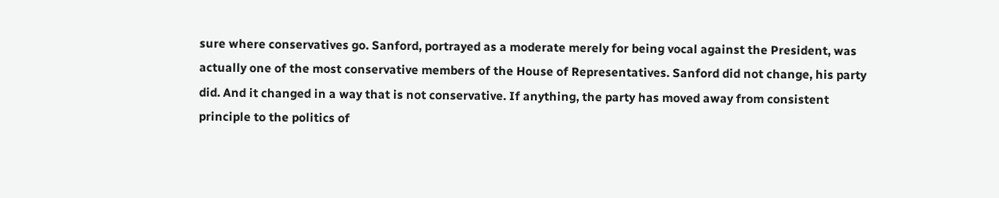sure where conservatives go. Sanford, portrayed as a moderate merely for being vocal against the President, was actually one of the most conservative members of the House of Representatives. Sanford did not change, his party did. And it changed in a way that is not conservative. If anything, the party has moved away from consistent principle to the politics of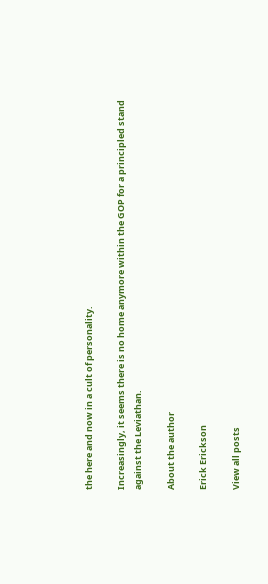the here and now in a cult of personality.

Increasingly, it seems there is no home anymore within the GOP for a principled stand against the Leviathan.

About the author

Erick Erickson

View all posts